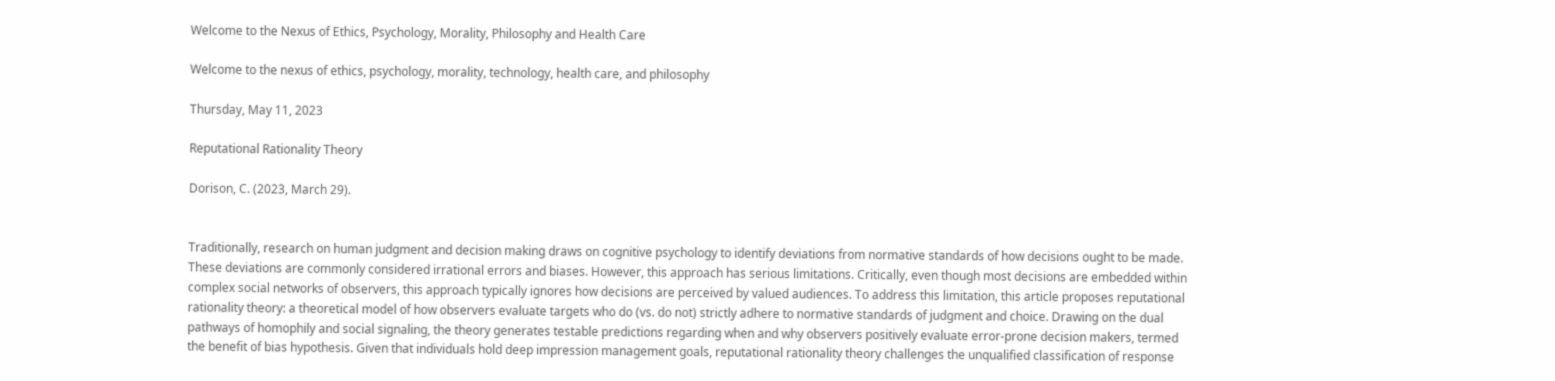Welcome to the Nexus of Ethics, Psychology, Morality, Philosophy and Health Care

Welcome to the nexus of ethics, psychology, morality, technology, health care, and philosophy

Thursday, May 11, 2023

Reputational Rationality Theory

Dorison, C. (2023, March 29).


Traditionally, research on human judgment and decision making draws on cognitive psychology to identify deviations from normative standards of how decisions ought to be made. These deviations are commonly considered irrational errors and biases. However, this approach has serious limitations. Critically, even though most decisions are embedded within complex social networks of observers, this approach typically ignores how decisions are perceived by valued audiences. To address this limitation, this article proposes reputational rationality theory: a theoretical model of how observers evaluate targets who do (vs. do not) strictly adhere to normative standards of judgment and choice. Drawing on the dual pathways of homophily and social signaling, the theory generates testable predictions regarding when and why observers positively evaluate error-prone decision makers, termed the benefit of bias hypothesis. Given that individuals hold deep impression management goals, reputational rationality theory challenges the unqualified classification of response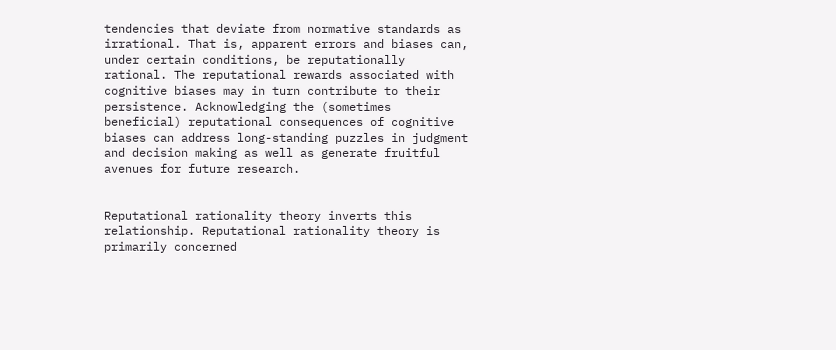tendencies that deviate from normative standards as irrational. That is, apparent errors and biases can, under certain conditions, be reputationally rational. The reputational rewards associated with cognitive biases may in turn contribute to their persistence. Acknowledging the (sometimes beneficial) reputational consequences of cognitive biases can address long-standing puzzles in judgment and decision making as well as generate fruitful avenues for future research.


Reputational rationality theory inverts this relationship. Reputational rationality theory is primarily concerned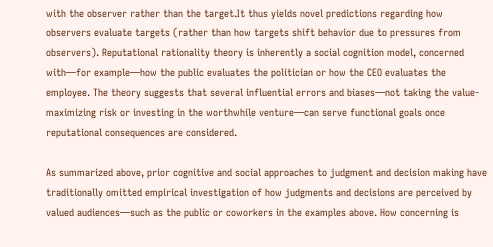with the observer rather than the target.It thus yields novel predictions regarding how observers evaluate targets (rather than how targets shift behavior due to pressures from observers). Reputational rationality theory is inherently a social cognition model, concerned with—for example—how the public evaluates the politician or how the CEO evaluates the employee. The theory suggests that several influential errors and biases—not taking the value-maximizing risk or investing in the worthwhile venture—can serve functional goals once reputational consequences are considered.

As summarized above, prior cognitive and social approaches to judgment and decision making have traditionally omitted empirical investigation of how judgments and decisions are perceived by valued audiences—such as the public or coworkers in the examples above. How concerning is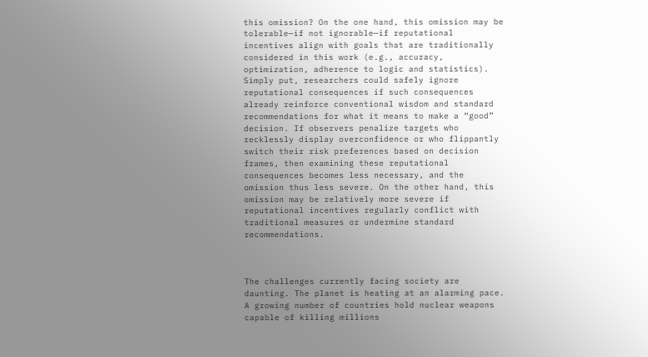this omission? On the one hand, this omission may be tolerable—if not ignorable—if reputational incentives align with goals that are traditionally considered in this work (e.g., accuracy, optimization, adherence to logic and statistics). Simply put, researchers could safely ignore reputational consequences if such consequences already reinforce conventional wisdom and standard recommendations for what it means to make a “good” decision. If observers penalize targets who recklessly display overconfidence or who flippantly switch their risk preferences based on decision frames, then examining these reputational consequences becomes less necessary, and the omission thus less severe. On the other hand, this omission may be relatively more severe if reputational incentives regularly conflict with traditional measures or undermine standard recommendations.



The challenges currently facing society are daunting. The planet is heating at an alarming pace. A growing number of countries hold nuclear weapons capable of killing millions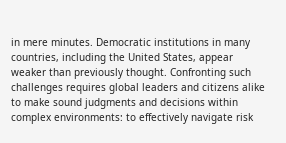in mere minutes. Democratic institutions in many countries, including the United States, appear weaker than previously thought. Confronting such challenges requires global leaders and citizens alike to make sound judgments and decisions within complex environments: to effectively navigate risk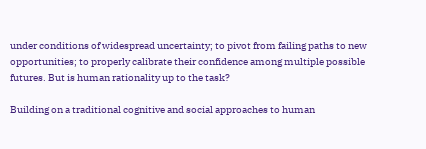under conditions of widespread uncertainty; to pivot from failing paths to new opportunities; to properly calibrate their confidence among multiple possible futures. But is human rationality up to the task?

Building on a traditional cognitive and social approaches to human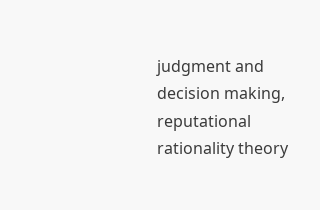judgment and decision making, reputational rationality theory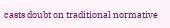casts doubt on traditional normative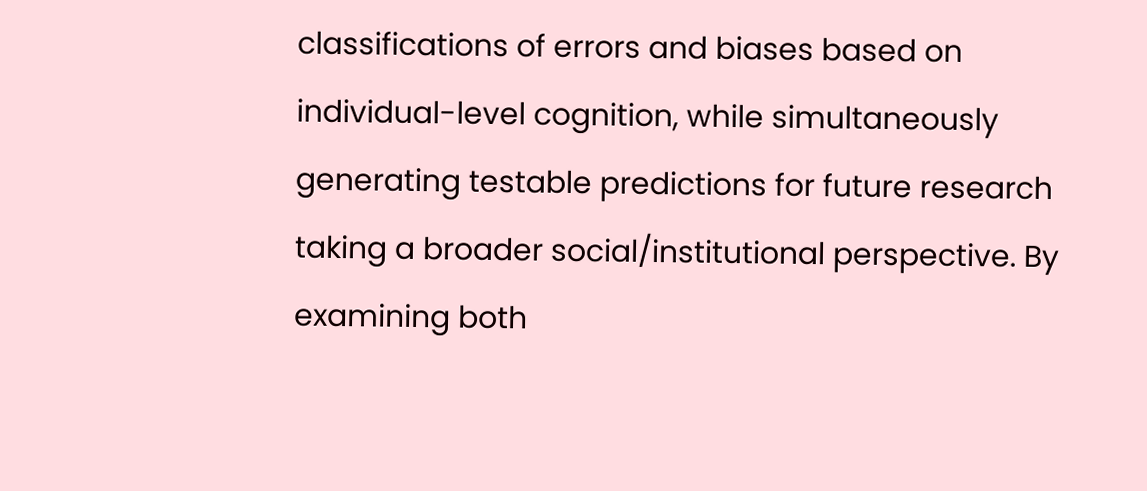classifications of errors and biases based on individual-level cognition, while simultaneously generating testable predictions for future research taking a broader social/institutional perspective. By examining both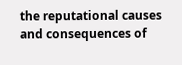the reputational causes and consequences of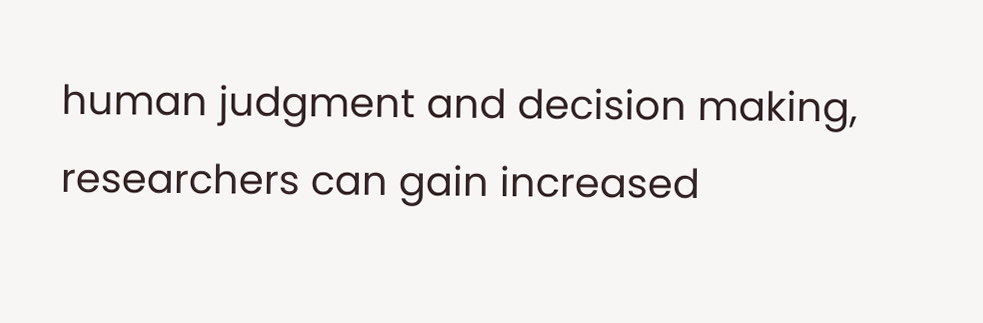human judgment and decision making, researchers can gain increased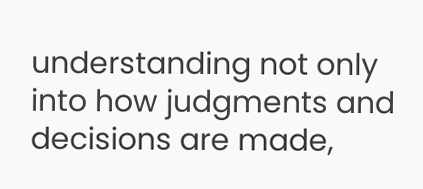understanding not only into how judgments and decisions are made,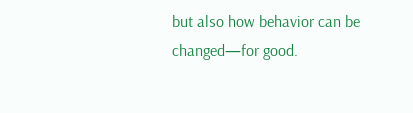but also how behavior can be changed—for good.